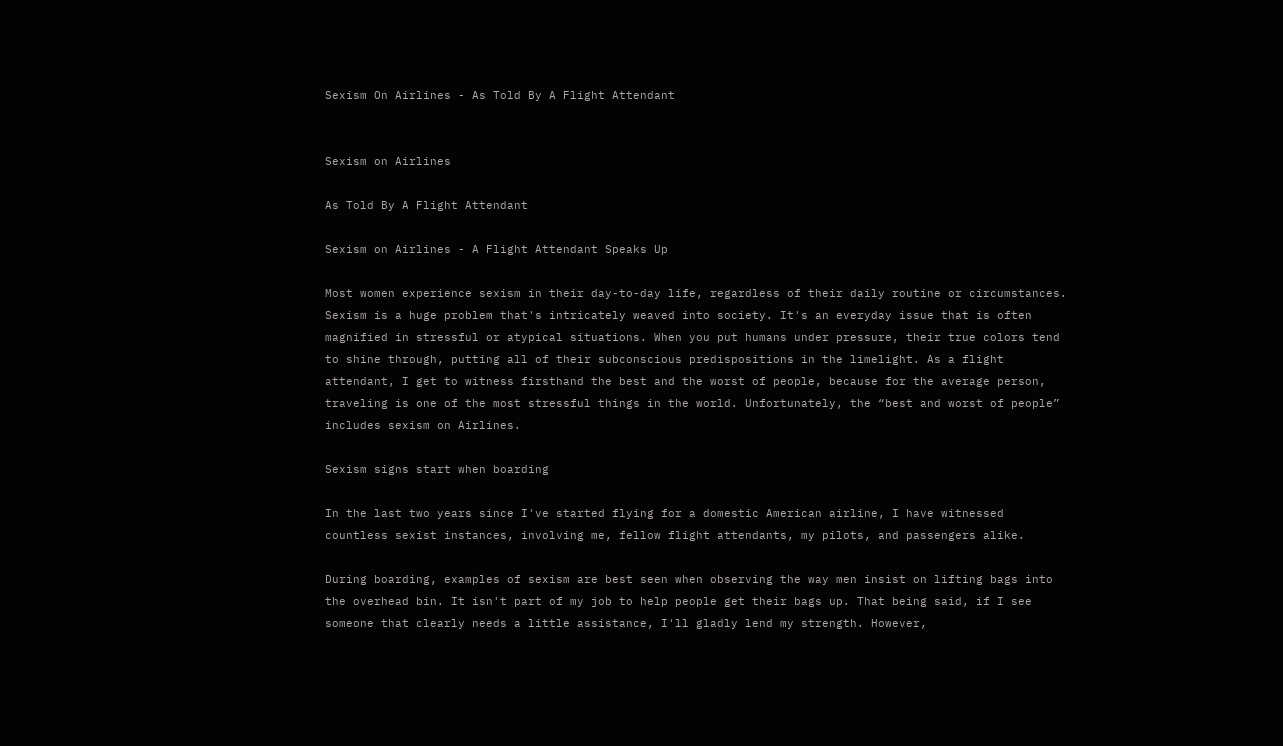Sexism On Airlines - As Told By A Flight Attendant


Sexism on Airlines

As Told By A Flight Attendant

Sexism on Airlines - A Flight Attendant Speaks Up

Most women experience sexism in their day-to-day life, regardless of their daily routine or circumstances. Sexism is a huge problem that's intricately weaved into society. It's an everyday issue that is often magnified in stressful or atypical situations. When you put humans under pressure, their true colors tend to shine through, putting all of their subconscious predispositions in the limelight. As a flight attendant, I get to witness firsthand the best and the worst of people, because for the average person, traveling is one of the most stressful things in the world. Unfortunately, the “best and worst of people” includes sexism on Airlines.

Sexism signs start when boarding

In the last two years since I've started flying for a domestic American airline, I have witnessed countless sexist instances, involving me, fellow flight attendants, my pilots, and passengers alike.

During boarding, examples of sexism are best seen when observing the way men insist on lifting bags into the overhead bin. It isn't part of my job to help people get their bags up. That being said, if I see someone that clearly needs a little assistance, I'll gladly lend my strength. However,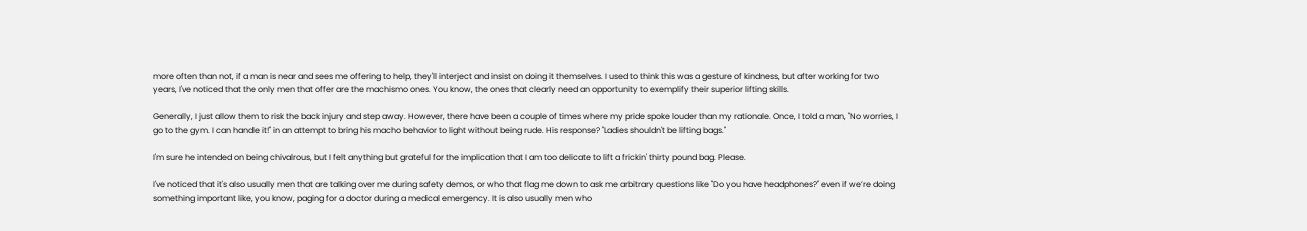more often than not, if a man is near and sees me offering to help, they'll interject and insist on doing it themselves. I used to think this was a gesture of kindness, but after working for two years, I've noticed that the only men that offer are the machismo ones. You know, the ones that clearly need an opportunity to exemplify their superior lifting skills.

Generally, I just allow them to risk the back injury and step away. However, there have been a couple of times where my pride spoke louder than my rationale. Once, I told a man, "No worries, I go to the gym. I can handle it!" in an attempt to bring his macho behavior to light without being rude. His response? "Ladies shouldn't be lifting bags."

I'm sure he intended on being chivalrous, but I felt anything but grateful for the implication that I am too delicate to lift a frickin' thirty pound bag. Please.

I've noticed that it's also usually men that are talking over me during safety demos, or who that flag me down to ask me arbitrary questions like "Do you have headphones?" even if we’re doing something important like, you know, paging for a doctor during a medical emergency. It is also usually men who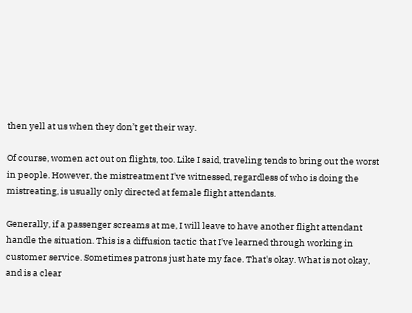then yell at us when they don’t get their way.

Of course, women act out on flights, too. Like I said, traveling tends to bring out the worst in people. However, the mistreatment I've witnessed, regardless of who is doing the mistreating, is usually only directed at female flight attendants.

Generally, if a passenger screams at me, I will leave to have another flight attendant handle the situation. This is a diffusion tactic that I've learned through working in customer service. Sometimes patrons just hate my face. That's okay. What is not okay, and is a clear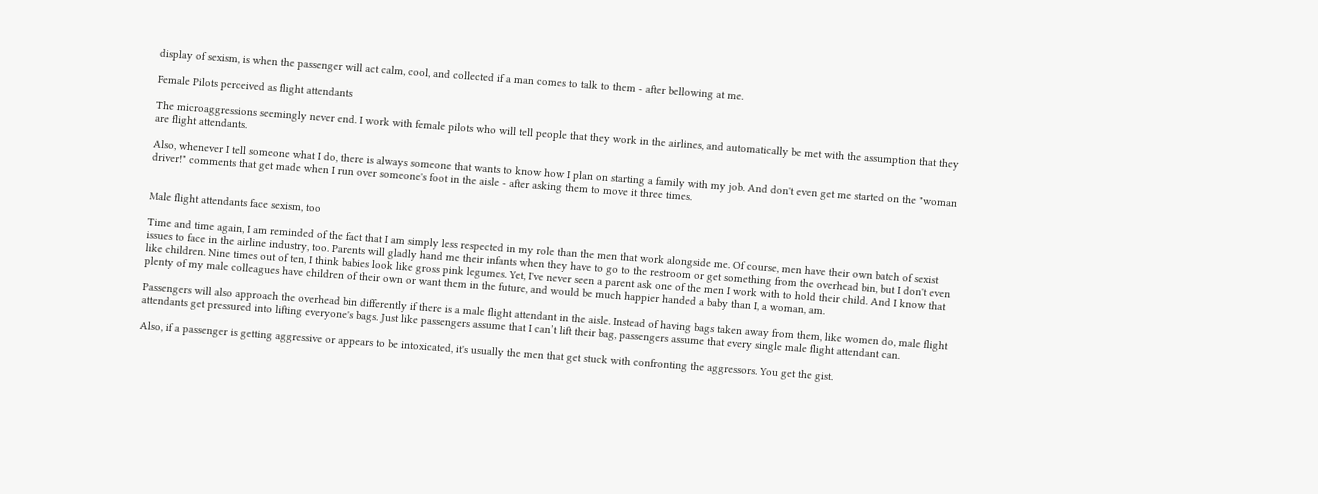display of sexism, is when the passenger will act calm, cool, and collected if a man comes to talk to them - after bellowing at me.

Female Pilots perceived as flight attendants

The microaggressions seemingly never end. I work with female pilots who will tell people that they work in the airlines, and automatically be met with the assumption that they are flight attendants.

Also, whenever I tell someone what I do, there is always someone that wants to know how I plan on starting a family with my job. And don't even get me started on the "woman driver!" comments that get made when I run over someone's foot in the aisle - after asking them to move it three times.


Male flight attendants face sexism, too

Time and time again, I am reminded of the fact that I am simply less respected in my role than the men that work alongside me. Of course, men have their own batch of sexist issues to face in the airline industry, too. Parents will gladly hand me their infants when they have to go to the restroom or get something from the overhead bin, but I don't even like children. Nine times out of ten, I think babies look like gross pink legumes. Yet, I've never seen a parent ask one of the men I work with to hold their child. And I know that plenty of my male colleagues have children of their own or want them in the future, and would be much happier handed a baby than I, a woman, am.

Passengers will also approach the overhead bin differently if there is a male flight attendant in the aisle. Instead of having bags taken away from them, like women do, male flight attendants get pressured into lifting everyone's bags. Just like passengers assume that I can’t lift their bag, passengers assume that every single male flight attendant can.

Also, if a passenger is getting aggressive or appears to be intoxicated, it's usually the men that get stuck with confronting the aggressors. You get the gist.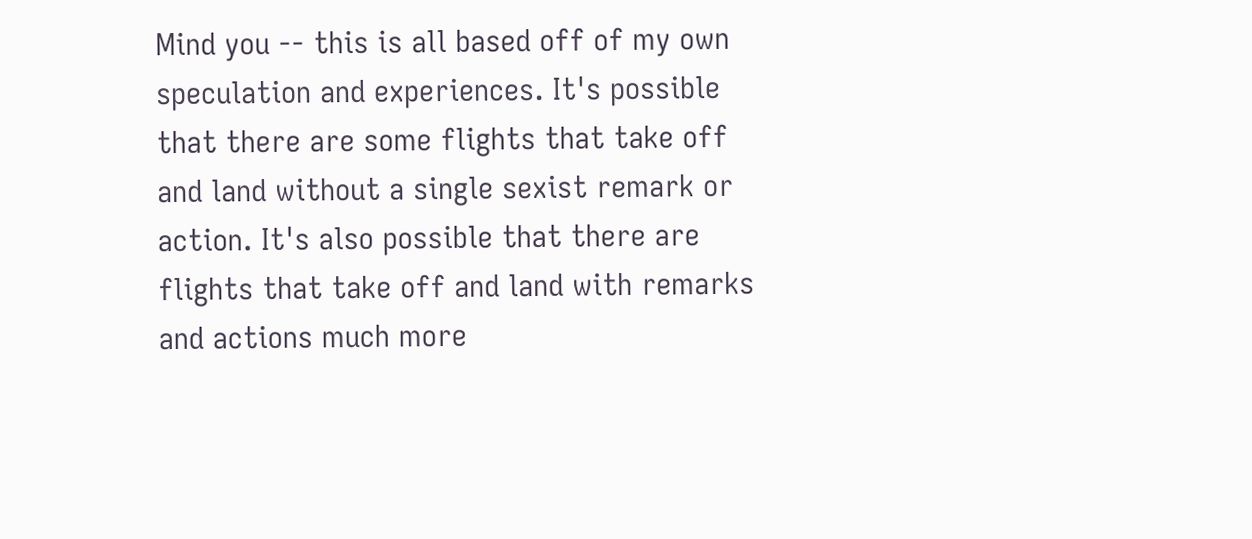Mind you -- this is all based off of my own speculation and experiences. It's possible that there are some flights that take off and land without a single sexist remark or action. It's also possible that there are flights that take off and land with remarks and actions much more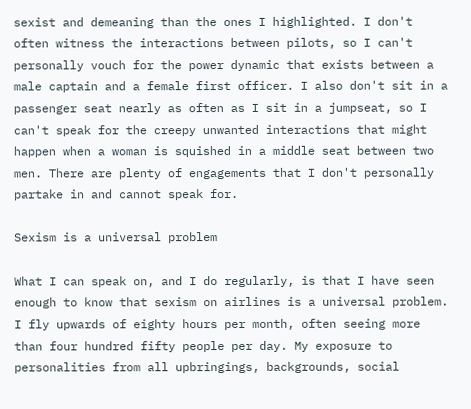sexist and demeaning than the ones I highlighted. I don't often witness the interactions between pilots, so I can't personally vouch for the power dynamic that exists between a male captain and a female first officer. I also don't sit in a passenger seat nearly as often as I sit in a jumpseat, so I can't speak for the creepy unwanted interactions that might happen when a woman is squished in a middle seat between two men. There are plenty of engagements that I don't personally partake in and cannot speak for.

Sexism is a universal problem

What I can speak on, and I do regularly, is that I have seen enough to know that sexism on airlines is a universal problem. I fly upwards of eighty hours per month, often seeing more than four hundred fifty people per day. My exposure to personalities from all upbringings, backgrounds, social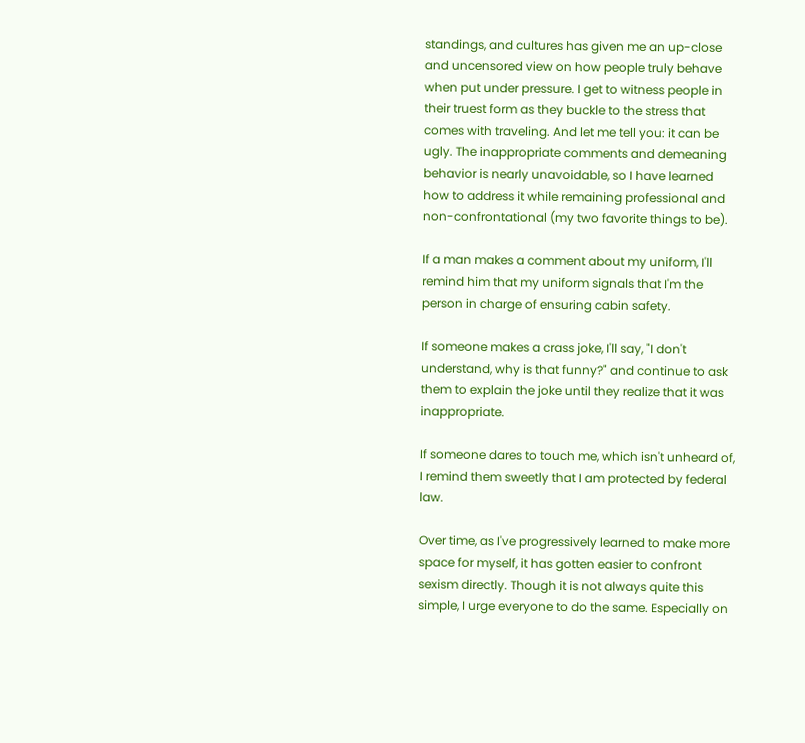standings, and cultures has given me an up-close and uncensored view on how people truly behave when put under pressure. I get to witness people in their truest form as they buckle to the stress that comes with traveling. And let me tell you: it can be ugly. The inappropriate comments and demeaning behavior is nearly unavoidable, so I have learned how to address it while remaining professional and non-confrontational (my two favorite things to be).

If a man makes a comment about my uniform, I'll remind him that my uniform signals that I'm the person in charge of ensuring cabin safety.

If someone makes a crass joke, I'll say, "I don't understand, why is that funny?" and continue to ask them to explain the joke until they realize that it was inappropriate.

If someone dares to touch me, which isn't unheard of, I remind them sweetly that I am protected by federal law.

Over time, as I've progressively learned to make more space for myself, it has gotten easier to confront sexism directly. Though it is not always quite this simple, I urge everyone to do the same. Especially on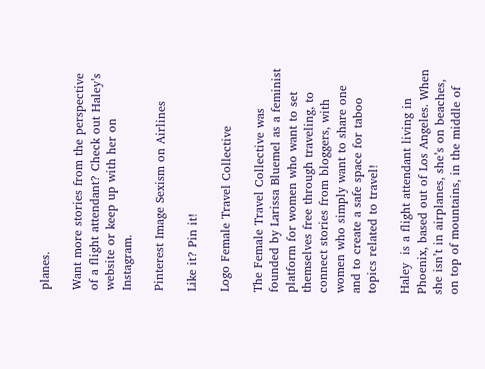planes.

Want more stories from the perspective of a flight attendant? Check out Haley’s website or keep up with her on Instagram.

Pinterest Image Sexism on Airlines

Like it? Pin it!

Logo Female Travel Collective

The Female Travel Collective was founded by Larissa Bluemel as a feminist platform for women who want to set themselves free through traveling, to connect stories from bloggers, with women who simply want to share one and to create a safe space for taboo topics related to travel!

Haley  is a flight attendant living in Phoenix, based out of Los Angeles. When she isn’t in airplanes, she’s on beaches, on top of mountains, in the middle of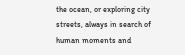the ocean, or exploring city streets, always in search of human moments and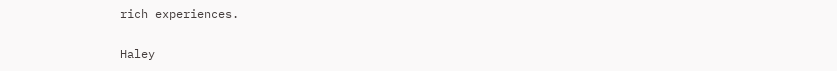rich experiences.

Haley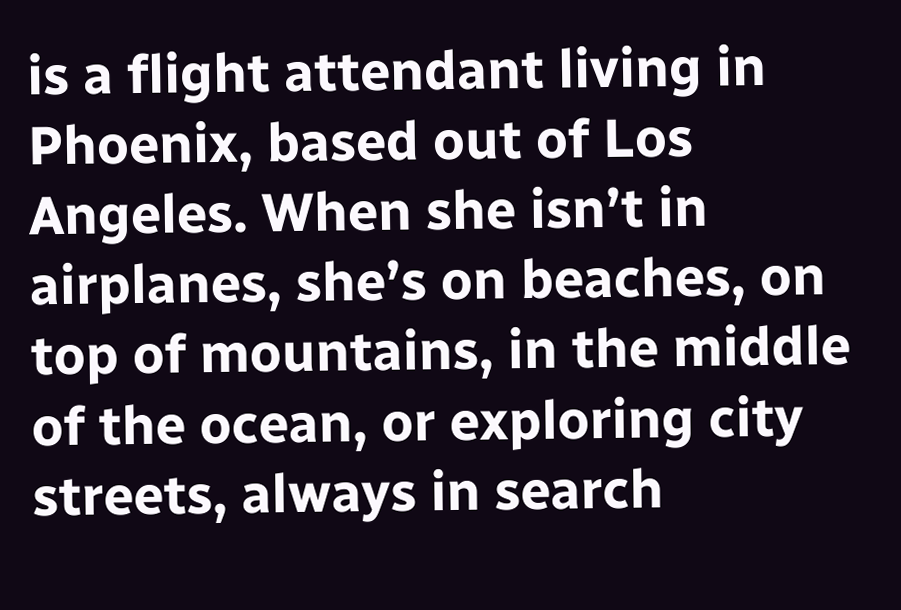is a flight attendant living in Phoenix, based out of Los Angeles. When she isn’t in airplanes, she’s on beaches, on top of mountains, in the middle of the ocean, or exploring city streets, always in search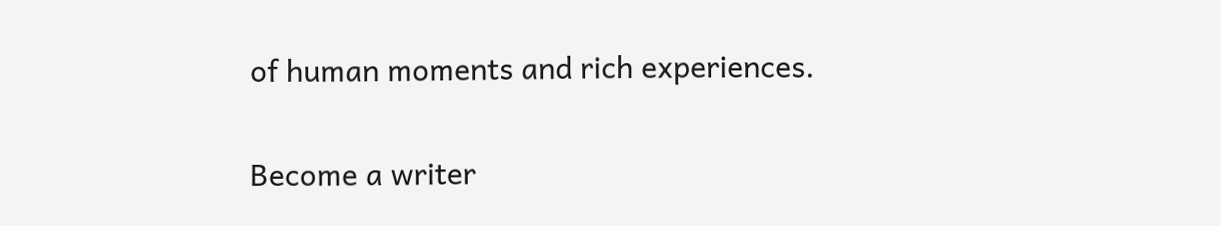of human moments and rich experiences.

Become a writer